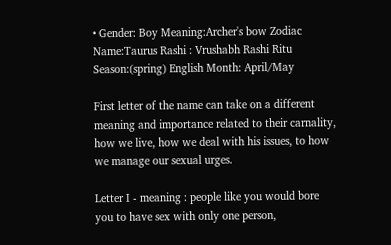• Gender: Boy Meaning:Archer's bow Zodiac Name:Taurus Rashi : Vrushabh Rashi Ritu Season:(spring) English Month: April/May

First letter of the name can take on a different meaning and importance related to their carnality, how we live, how we deal with his issues, to how we manage our sexual urges.

Letter I - meaning : people like you would bore you to have sex with only one person,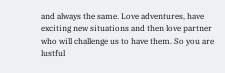and always the same. Love adventures, have exciting new situations and then love partner who will challenge us to have them. So you are lustful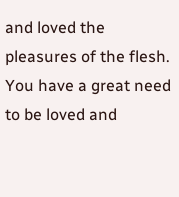and loved the pleasures of the flesh. You have a great need to be loved and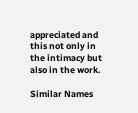appreciated and this not only in the intimacy but also in the work.

Similar Names